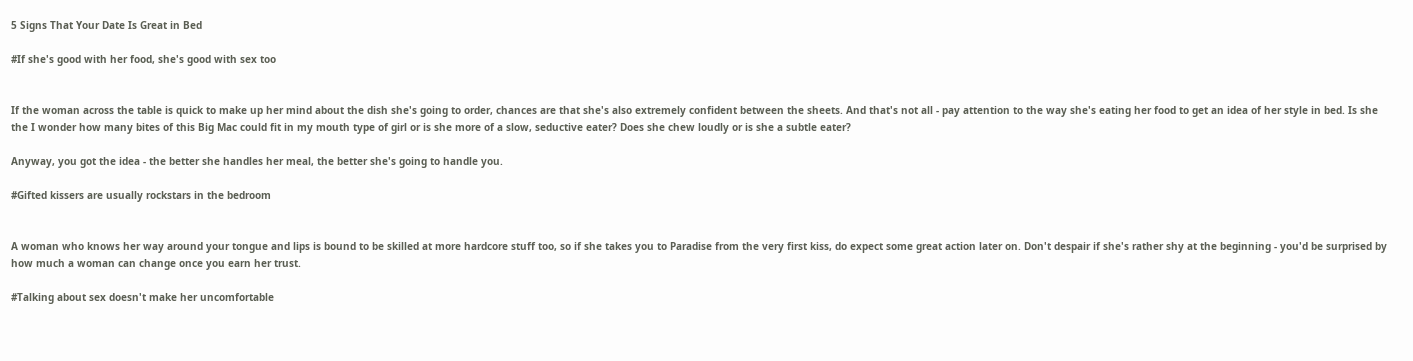5 Signs That Your Date Is Great in Bed

#If she's good with her food, she's good with sex too


If the woman across the table is quick to make up her mind about the dish she's going to order, chances are that she's also extremely confident between the sheets. And that's not all - pay attention to the way she's eating her food to get an idea of her style in bed. Is she the I wonder how many bites of this Big Mac could fit in my mouth type of girl or is she more of a slow, seductive eater? Does she chew loudly or is she a subtle eater?

Anyway, you got the idea - the better she handles her meal, the better she's going to handle you.

#Gifted kissers are usually rockstars in the bedroom


A woman who knows her way around your tongue and lips is bound to be skilled at more hardcore stuff too, so if she takes you to Paradise from the very first kiss, do expect some great action later on. Don't despair if she's rather shy at the beginning - you'd be surprised by how much a woman can change once you earn her trust.

#Talking about sex doesn't make her uncomfortable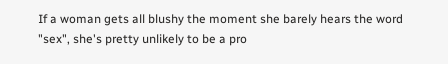If a woman gets all blushy the moment she barely hears the word "sex", she's pretty unlikely to be a pro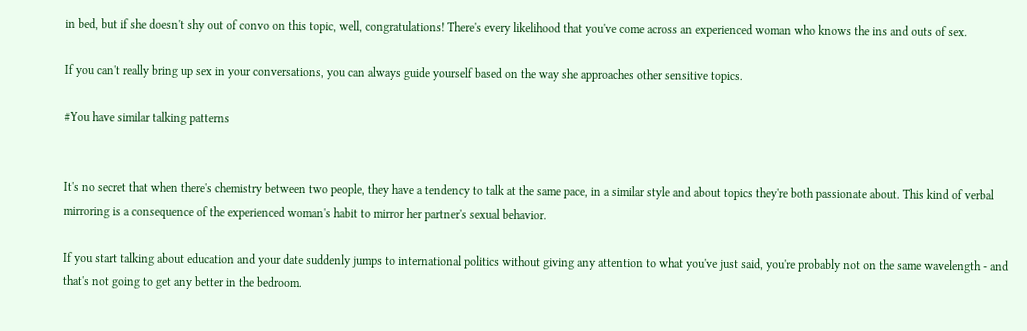in bed, but if she doesn't shy out of convo on this topic, well, congratulations! There's every likelihood that you've come across an experienced woman who knows the ins and outs of sex.

If you can't really bring up sex in your conversations, you can always guide yourself based on the way she approaches other sensitive topics.

#You have similar talking patterns


It's no secret that when there's chemistry between two people, they have a tendency to talk at the same pace, in a similar style and about topics they're both passionate about. This kind of verbal mirroring is a consequence of the experienced woman's habit to mirror her partner's sexual behavior.

If you start talking about education and your date suddenly jumps to international politics without giving any attention to what you've just said, you're probably not on the same wavelength - and that's not going to get any better in the bedroom.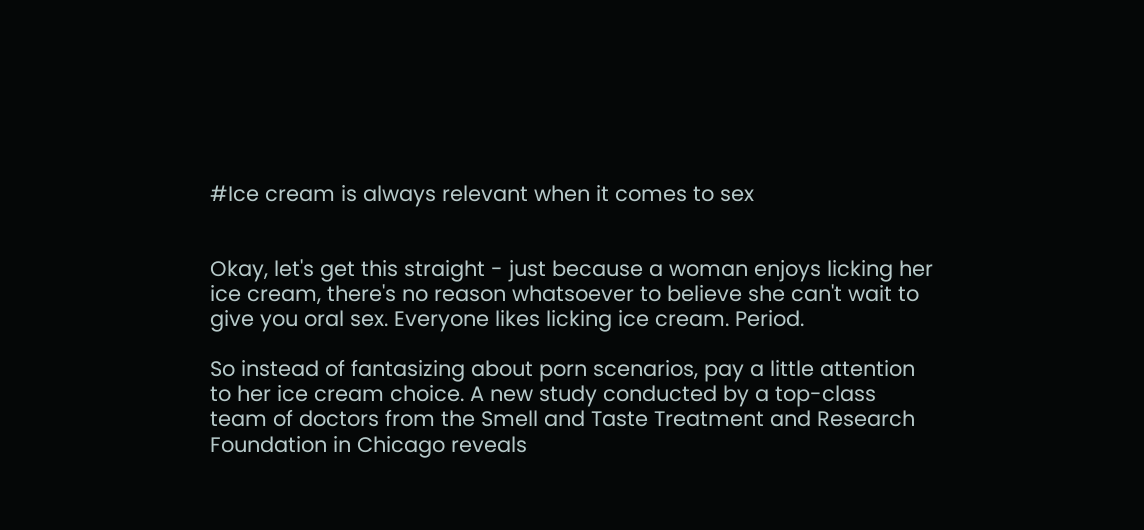#Ice cream is always relevant when it comes to sex


Okay, let's get this straight - just because a woman enjoys licking her ice cream, there's no reason whatsoever to believe she can't wait to give you oral sex. Everyone likes licking ice cream. Period.

So instead of fantasizing about porn scenarios, pay a little attention to her ice cream choice. A new study conducted by a top-class team of doctors from the Smell and Taste Treatment and Research Foundation in Chicago reveals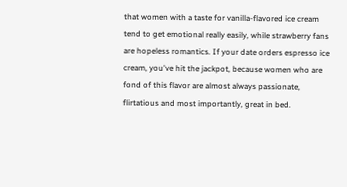that women with a taste for vanilla-flavored ice cream tend to get emotional really easily, while strawberry fans are hopeless romantics. If your date orders espresso ice cream, you've hit the jackpot, because women who are fond of this flavor are almost always passionate, flirtatious and most importantly, great in bed.